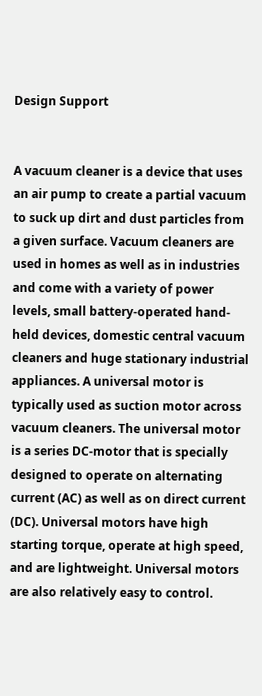Design Support


A vacuum cleaner is a device that uses an air pump to create a partial vacuum to suck up dirt and dust particles from a given surface. Vacuum cleaners are used in homes as well as in industries and come with a variety of power levels, small battery-operated hand-held devices, domestic central vacuum cleaners and huge stationary industrial appliances. A universal motor is typically used as suction motor across vacuum cleaners. The universal motor is a series DC-motor that is specially designed to operate on alternating current (AC) as well as on direct current (DC). Universal motors have high starting torque, operate at high speed, and are lightweight. Universal motors are also relatively easy to control.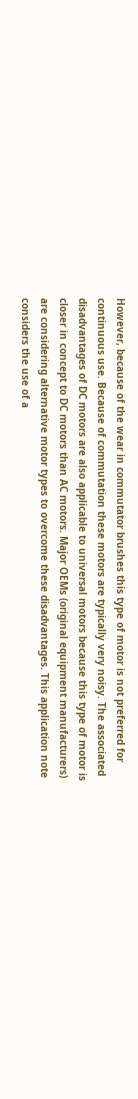However, because of the wear in commutator brushes this type of motor is not preferred for continuous use. Because of commutation these motors are typically very noisy. The associated disadvantages of DC motors are also applicable to universal motors because this type of motor is closer in concept to DC motors than AC motors. Major OEMs (original equipment manufacturers) are considering alternative motor types to overcome these disadvantages. This application note considers the use of a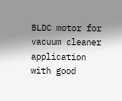BLDC motor for vacuum cleaner application with good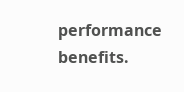performance benefits.